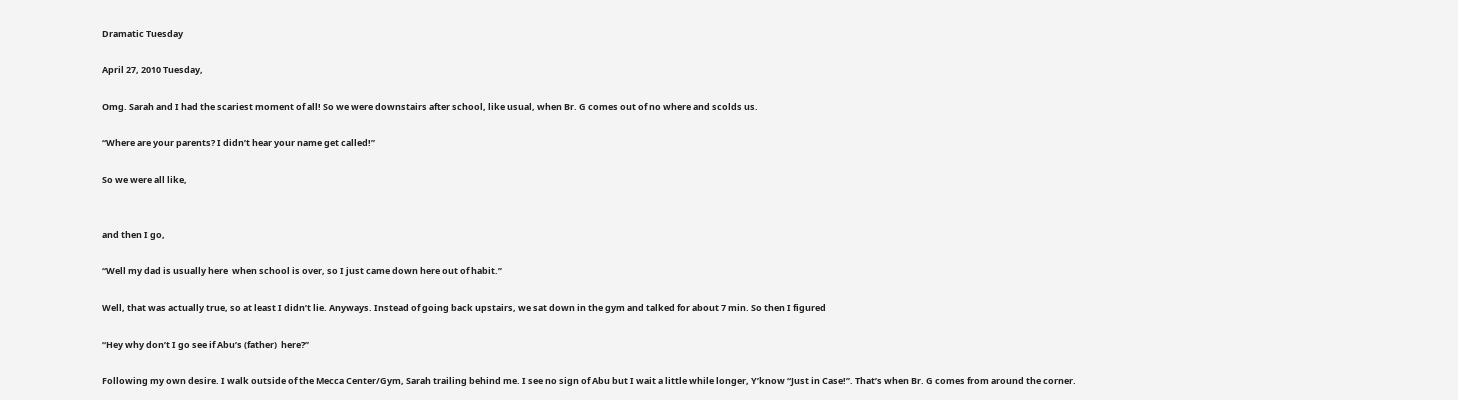Dramatic Tuesday

April 27, 2010 Tuesday,

Omg. Sarah and I had the scariest moment of all! So we were downstairs after school, like usual, when Br. G comes out of no where and scolds us.

“Where are your parents? I didn’t hear your name get called!”

So we were all like,


and then I go,

“Well my dad is usually here  when school is over, so I just came down here out of habit.”

Well, that was actually true, so at least I didn’t lie. Anyways. Instead of going back upstairs, we sat down in the gym and talked for about 7 min. So then I figured

“Hey why don’t I go see if Abu’s (father)  here?”

Following my own desire. I walk outside of the Mecca Center/Gym, Sarah trailing behind me. I see no sign of Abu but I wait a little while longer, Y’know “Just in Case!”. That’s when Br. G comes from around the corner.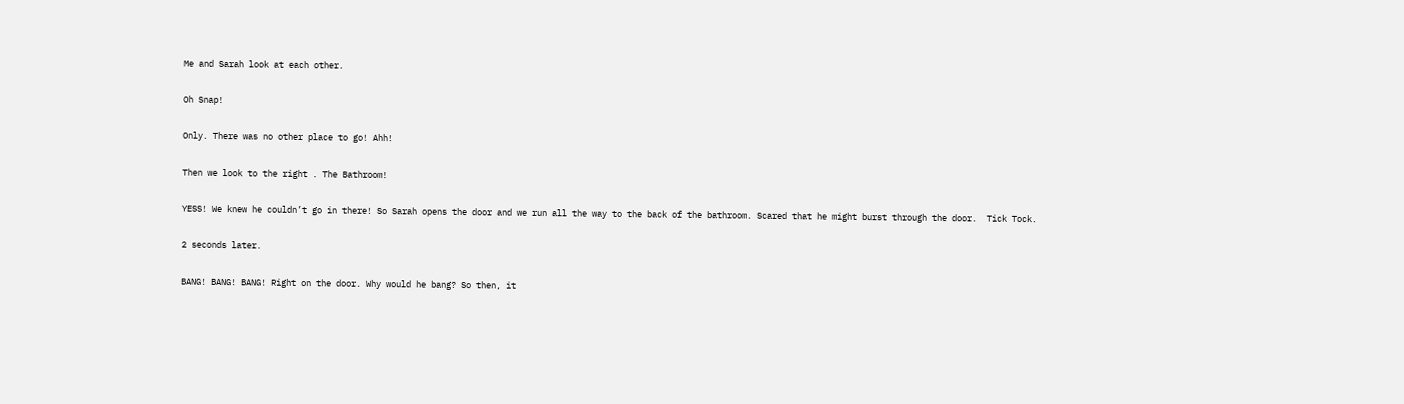Me and Sarah look at each other.

Oh Snap!

Only. There was no other place to go! Ahh!

Then we look to the right . The Bathroom!

YESS! We knew he couldn’t go in there! So Sarah opens the door and we run all the way to the back of the bathroom. Scared that he might burst through the door.  Tick Tock.

2 seconds later.

BANG! BANG! BANG! Right on the door. Why would he bang? So then, it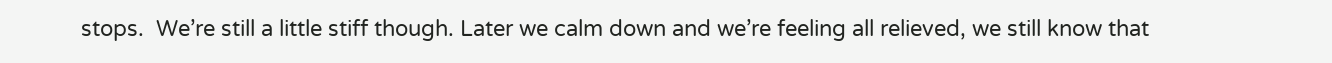stops.  We’re still a little stiff though. Later we calm down and we’re feeling all relieved, we still know that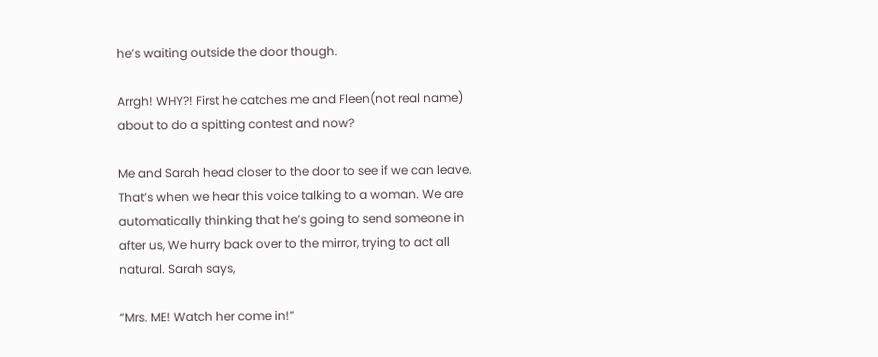he’s waiting outside the door though.

Arrgh! WHY?! First he catches me and Fleen(not real name) about to do a spitting contest and now?

Me and Sarah head closer to the door to see if we can leave. That’s when we hear this voice talking to a woman. We are automatically thinking that he’s going to send someone in after us, We hurry back over to the mirror, trying to act all natural. Sarah says,

“Mrs. ME! Watch her come in!”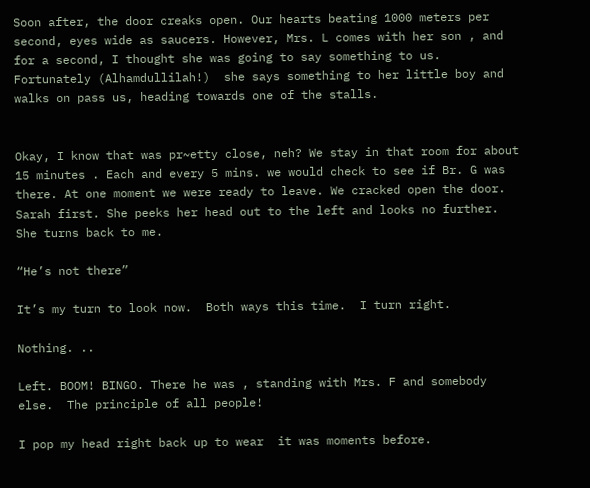Soon after, the door creaks open. Our hearts beating 1000 meters per second, eyes wide as saucers. However, Mrs. L comes with her son , and for a second, I thought she was going to say something to us. Fortunately (Alhamdullilah!)  she says something to her little boy and walks on pass us, heading towards one of the stalls.


Okay, I know that was pr~etty close, neh? We stay in that room for about 15 minutes . Each and every 5 mins. we would check to see if Br. G was there. At one moment we were ready to leave. We cracked open the door. Sarah first. She peeks her head out to the left and looks no further. She turns back to me.

“He’s not there”

It’s my turn to look now.  Both ways this time.  I turn right.

Nothing. ..

Left. BOOM! BINGO. There he was , standing with Mrs. F and somebody else.  The principle of all people!

I pop my head right back up to wear  it was moments before.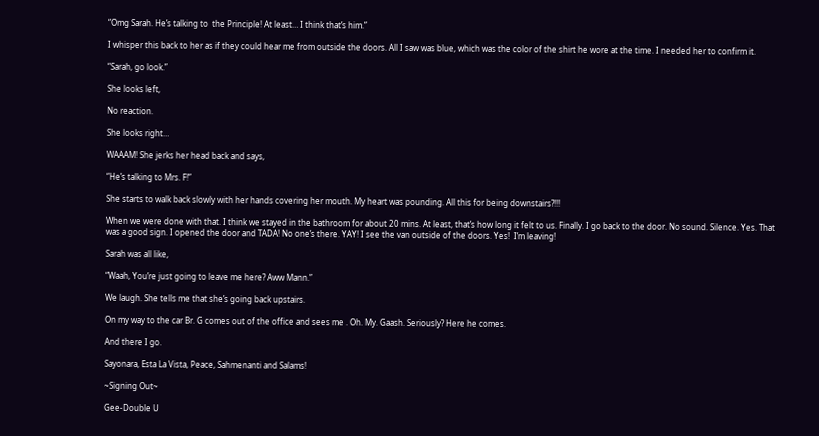“Omg Sarah. He’s talking to  the Principle! At least… I think that’s him.”

I whisper this back to her as if they could hear me from outside the doors. All I saw was blue, which was the color of the shirt he wore at the time. I needed her to confirm it.

“Sarah, go look.”

She looks left,

No reaction.

She looks right…

WAAAM! She jerks her head back and says,

“He’s talking to Mrs. F!”

She starts to walk back slowly with her hands covering her mouth. My heart was pounding. All this for being downstairs?!!!

When we were done with that. I think we stayed in the bathroom for about 20 mins. At least, that’s how long it felt to us. Finally. I go back to the door. No sound. Silence. Yes. That was a good sign. I opened the door and TADA! No one’s there. YAY! I see the van outside of the doors. Yes!  I’m leaving!

Sarah was all like,

“Waah, You’re just going to leave me here? Aww Mann.”

We laugh. She tells me that she’s going back upstairs.

On my way to the car Br. G comes out of the office and sees me . Oh. My. Gaash. Seriously? Here he comes.

And there I go.

Sayonara, Esta La Vista, Peace, Sahmenanti and Salams!

~Signing Out~

Gee-Double U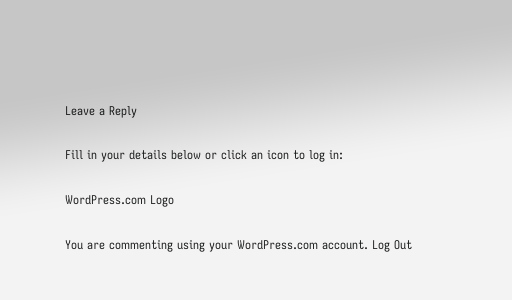Leave a Reply

Fill in your details below or click an icon to log in:

WordPress.com Logo

You are commenting using your WordPress.com account. Log Out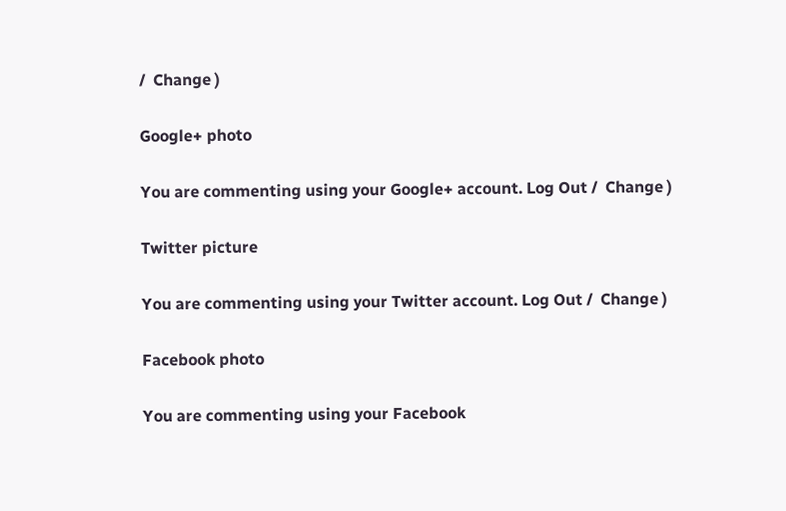/  Change )

Google+ photo

You are commenting using your Google+ account. Log Out /  Change )

Twitter picture

You are commenting using your Twitter account. Log Out /  Change )

Facebook photo

You are commenting using your Facebook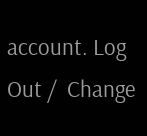account. Log Out /  Change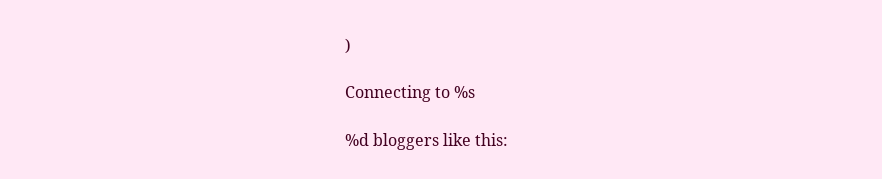)

Connecting to %s

%d bloggers like this: